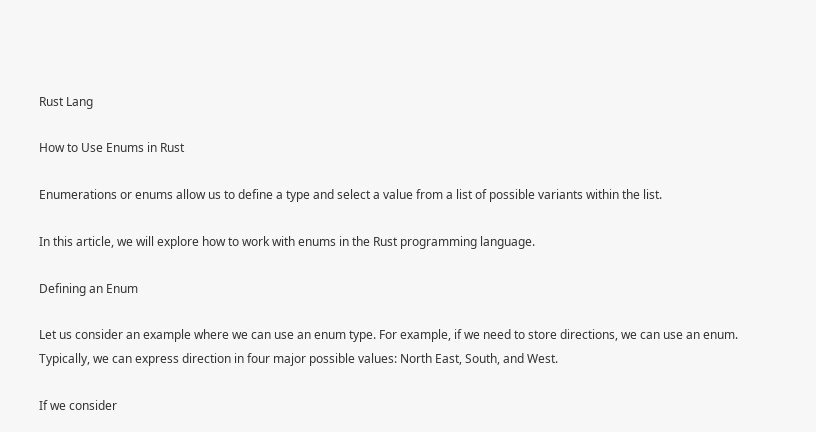Rust Lang

How to Use Enums in Rust

Enumerations or enums allow us to define a type and select a value from a list of possible variants within the list.

In this article, we will explore how to work with enums in the Rust programming language.

Defining an Enum

Let us consider an example where we can use an enum type. For example, if we need to store directions, we can use an enum. Typically, we can express direction in four major possible values: North East, South, and West.

If we consider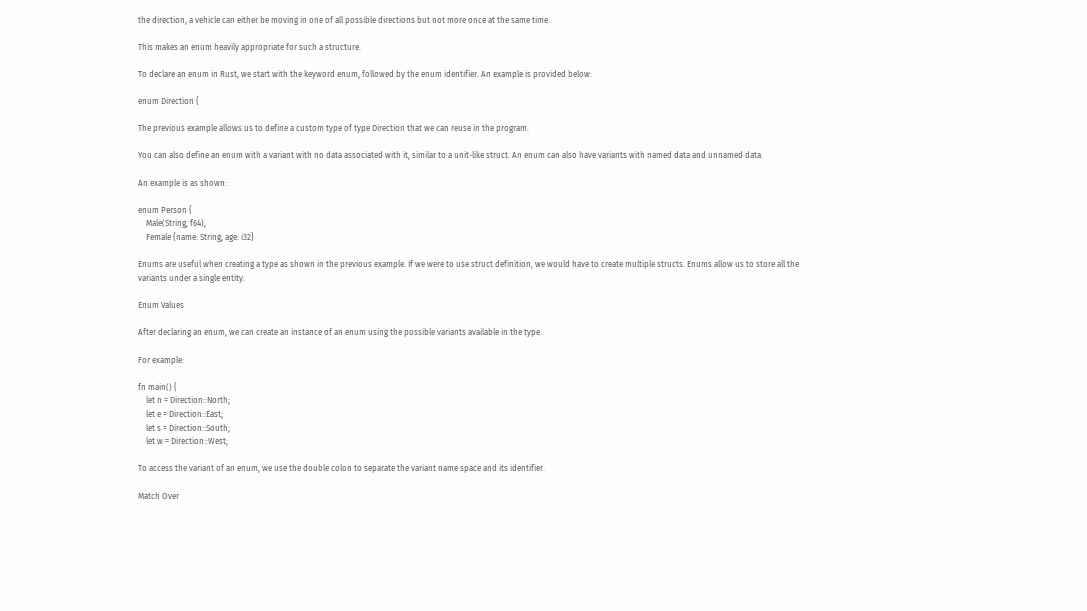the direction, a vehicle can either be moving in one of all possible directions but not more once at the same time.

This makes an enum heavily appropriate for such a structure.

To declare an enum in Rust, we start with the keyword enum, followed by the enum identifier. An example is provided below:

enum Direction {

The previous example allows us to define a custom type of type Direction that we can reuse in the program.

You can also define an enum with a variant with no data associated with it, similar to a unit-like struct. An enum can also have variants with named data and unnamed data.

An example is as shown:

enum Person {
    Male(String, f64),
    Female {name: String, age: i32}

Enums are useful when creating a type as shown in the previous example. If we were to use struct definition, we would have to create multiple structs. Enums allow us to store all the variants under a single entity.

Enum Values

After declaring an enum, we can create an instance of an enum using the possible variants available in the type.

For example:

fn main() {
    let n = Direction::North;
    let e = Direction::East;
    let s = Direction::South;
    let w = Direction::West;

To access the variant of an enum, we use the double colon to separate the variant name space and its identifier.

Match Over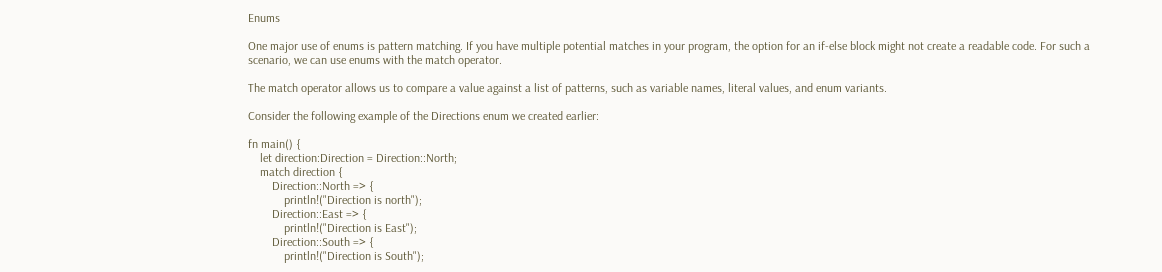Enums

One major use of enums is pattern matching. If you have multiple potential matches in your program, the option for an if-else block might not create a readable code. For such a scenario, we can use enums with the match operator.

The match operator allows us to compare a value against a list of patterns, such as variable names, literal values, and enum variants.

Consider the following example of the Directions enum we created earlier:

fn main() {
    let direction:Direction = Direction::North;
    match direction {
        Direction::North => {
            println!("Direction is north");
        Direction::East => {
            println!("Direction is East");
        Direction::South => {
            println!("Direction is South");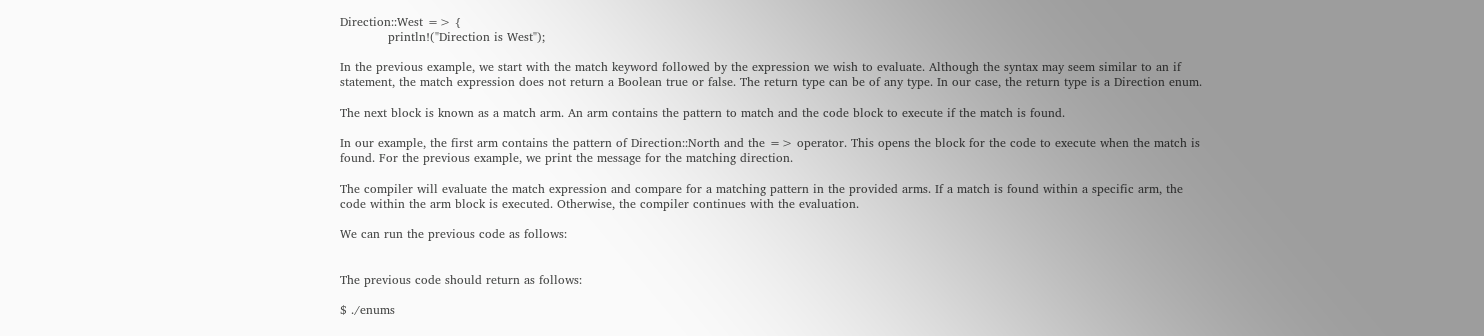Direction::West => {
            println!("Direction is West");

In the previous example, we start with the match keyword followed by the expression we wish to evaluate. Although the syntax may seem similar to an if statement, the match expression does not return a Boolean true or false. The return type can be of any type. In our case, the return type is a Direction enum.

The next block is known as a match arm. An arm contains the pattern to match and the code block to execute if the match is found.

In our example, the first arm contains the pattern of Direction::North and the => operator. This opens the block for the code to execute when the match is found. For the previous example, we print the message for the matching direction.

The compiler will evaluate the match expression and compare for a matching pattern in the provided arms. If a match is found within a specific arm, the code within the arm block is executed. Otherwise, the compiler continues with the evaluation.

We can run the previous code as follows:


The previous code should return as follows:

$ ./enums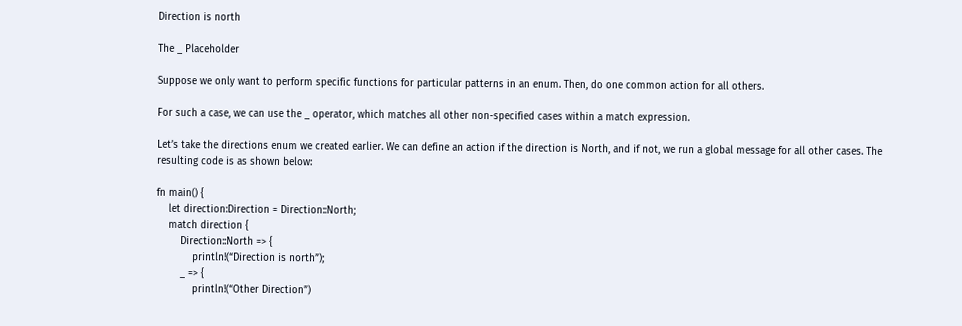Direction is north

The _ Placeholder

Suppose we only want to perform specific functions for particular patterns in an enum. Then, do one common action for all others.

For such a case, we can use the _ operator, which matches all other non-specified cases within a match expression.

Let’s take the directions enum we created earlier. We can define an action if the direction is North, and if not, we run a global message for all other cases. The resulting code is as shown below:

fn main() {
    let direction:Direction = Direction::North;
    match direction {
        Direction::North => {
            println!(“Direction is north”);
        _ => {
            println!(“Other Direction”)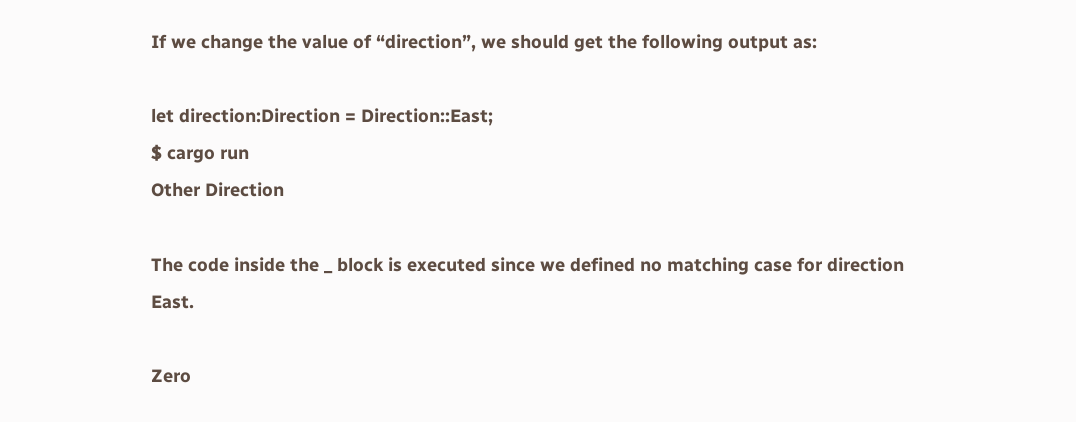If we change the value of “direction”, we should get the following output as:

let direction:Direction = Direction::East;
$ cargo run
Other Direction

The code inside the _ block is executed since we defined no matching case for direction East.

Zero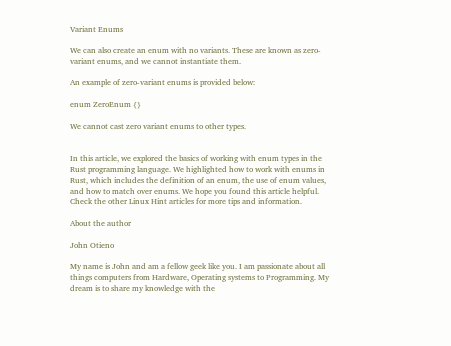Variant Enums

We can also create an enum with no variants. These are known as zero-variant enums, and we cannot instantiate them.

An example of zero-variant enums is provided below:

enum ZeroEnum {}

We cannot cast zero variant enums to other types.


In this article, we explored the basics of working with enum types in the Rust programming language. We highlighted how to work with enums in Rust, which includes the definition of an enum, the use of enum values, and how to match over enums. We hope you found this article helpful. Check the other Linux Hint articles for more tips and information.

About the author

John Otieno

My name is John and am a fellow geek like you. I am passionate about all things computers from Hardware, Operating systems to Programming. My dream is to share my knowledge with the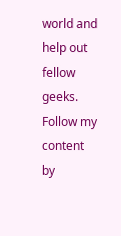world and help out fellow geeks. Follow my content by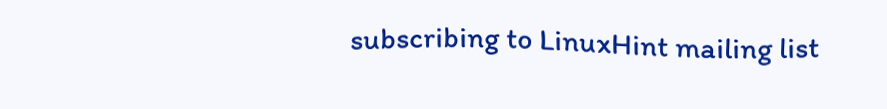subscribing to LinuxHint mailing list